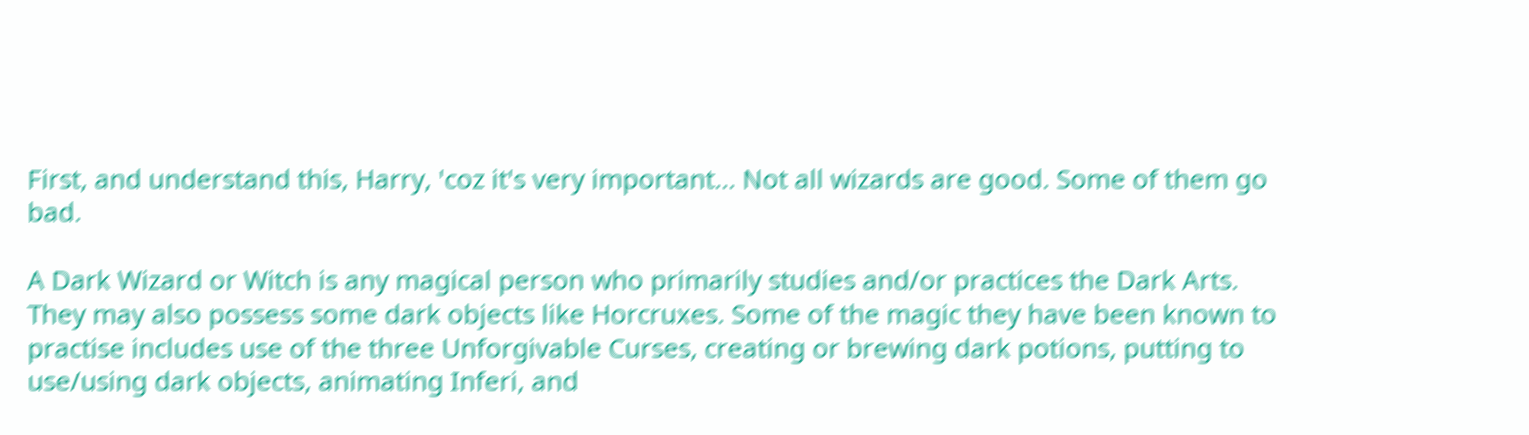First, and understand this, Harry, 'coz it's very important... Not all wizards are good. Some of them go bad.

A Dark Wizard or Witch is any magical person who primarily studies and/or practices the Dark Arts. They may also possess some dark objects like Horcruxes. Some of the magic they have been known to practise includes use of the three Unforgivable Curses, creating or brewing dark potions, putting to use/using dark objects, animating Inferi, and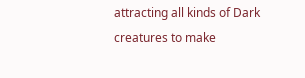attracting all kinds of Dark creatures to make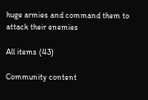huge armies and command them to attack their enemies

All items (43)

Community content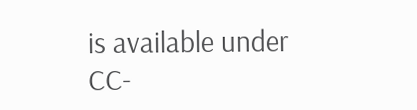is available under CC-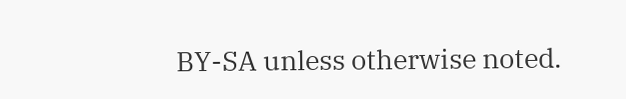BY-SA unless otherwise noted.